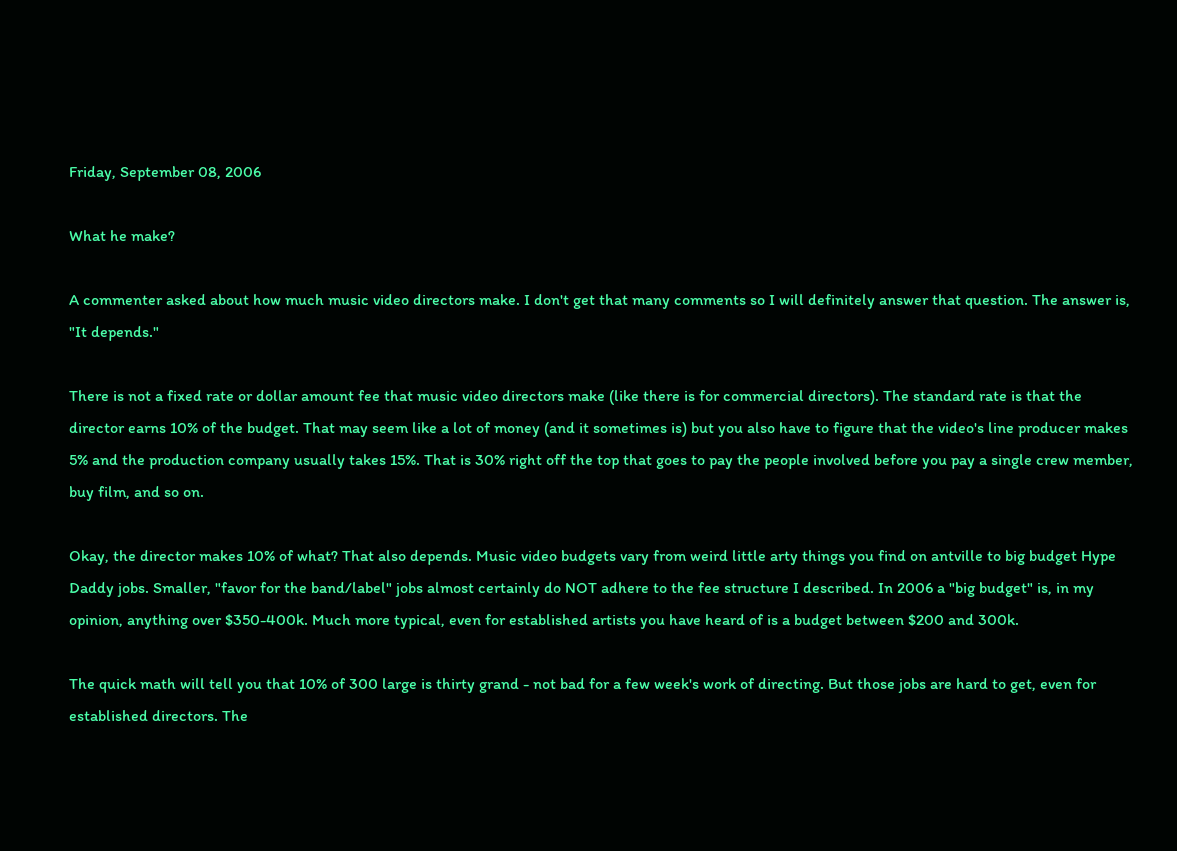Friday, September 08, 2006

What he make?

A commenter asked about how much music video directors make. I don't get that many comments so I will definitely answer that question. The answer is, "It depends."

There is not a fixed rate or dollar amount fee that music video directors make (like there is for commercial directors). The standard rate is that the director earns 10% of the budget. That may seem like a lot of money (and it sometimes is) but you also have to figure that the video's line producer makes 5% and the production company usually takes 15%. That is 30% right off the top that goes to pay the people involved before you pay a single crew member, buy film, and so on.

Okay, the director makes 10% of what? That also depends. Music video budgets vary from weird little arty things you find on antville to big budget Hype Daddy jobs. Smaller, "favor for the band/label" jobs almost certainly do NOT adhere to the fee structure I described. In 2006 a "big budget" is, in my opinion, anything over $350-400k. Much more typical, even for established artists you have heard of is a budget between $200 and 300k.

The quick math will tell you that 10% of 300 large is thirty grand - not bad for a few week's work of directing. But those jobs are hard to get, even for established directors. The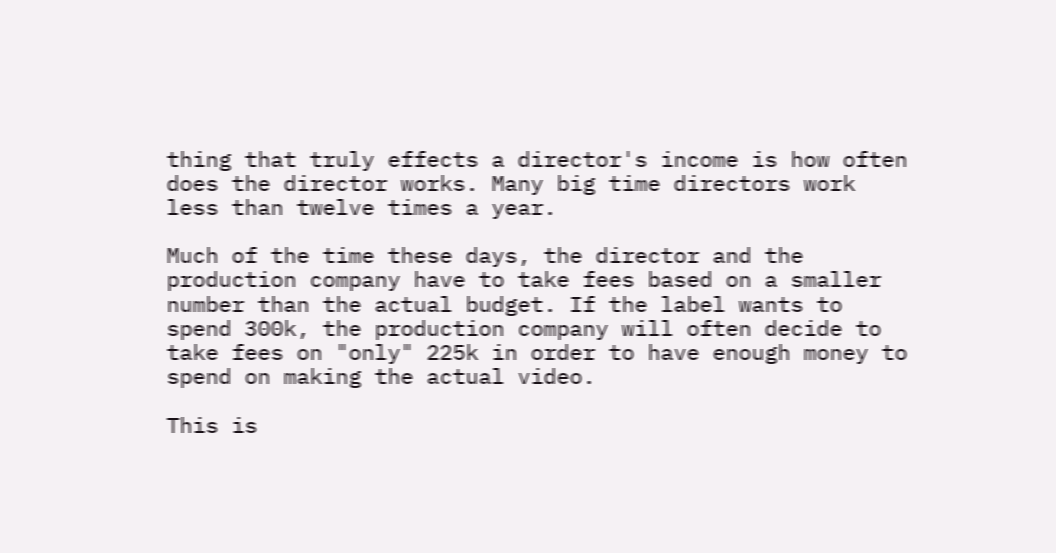thing that truly effects a director's income is how often does the director works. Many big time directors work less than twelve times a year.

Much of the time these days, the director and the production company have to take fees based on a smaller number than the actual budget. If the label wants to spend 300k, the production company will often decide to take fees on "only" 225k in order to have enough money to spend on making the actual video.

This is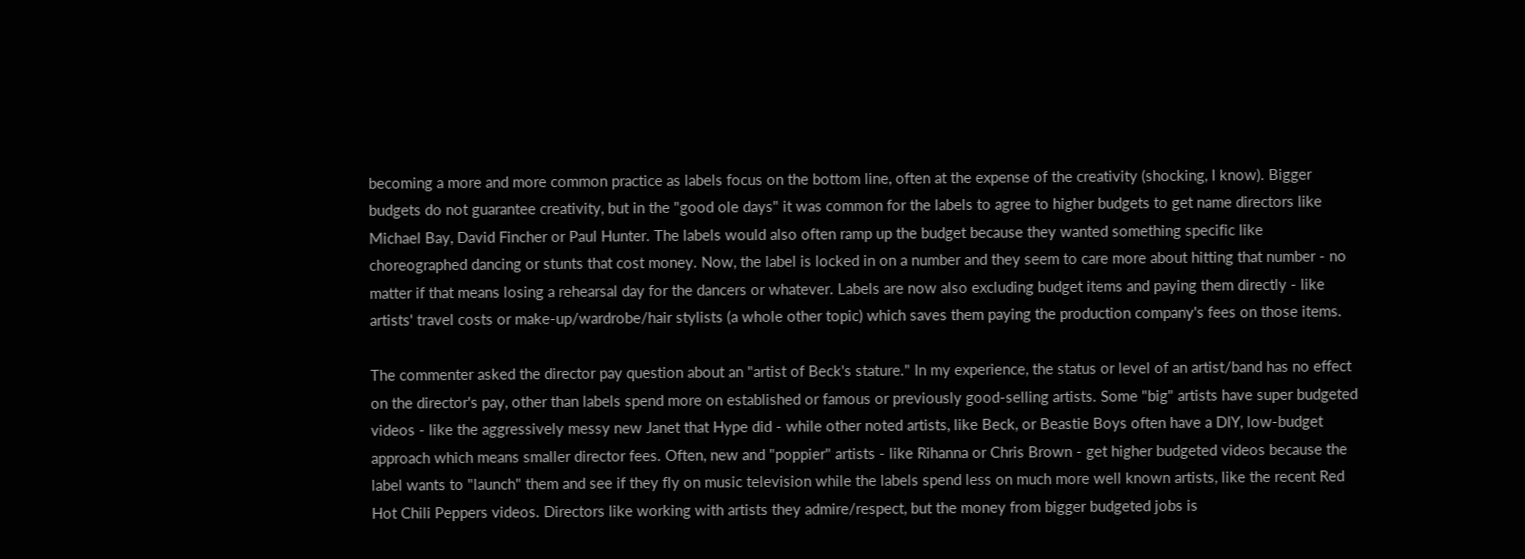becoming a more and more common practice as labels focus on the bottom line, often at the expense of the creativity (shocking, I know). Bigger budgets do not guarantee creativity, but in the "good ole days" it was common for the labels to agree to higher budgets to get name directors like Michael Bay, David Fincher or Paul Hunter. The labels would also often ramp up the budget because they wanted something specific like choreographed dancing or stunts that cost money. Now, the label is locked in on a number and they seem to care more about hitting that number - no matter if that means losing a rehearsal day for the dancers or whatever. Labels are now also excluding budget items and paying them directly - like artists' travel costs or make-up/wardrobe/hair stylists (a whole other topic) which saves them paying the production company's fees on those items.

The commenter asked the director pay question about an "artist of Beck's stature." In my experience, the status or level of an artist/band has no effect on the director's pay, other than labels spend more on established or famous or previously good-selling artists. Some "big" artists have super budgeted videos - like the aggressively messy new Janet that Hype did - while other noted artists, like Beck, or Beastie Boys often have a DIY, low-budget approach which means smaller director fees. Often, new and "poppier" artists - like Rihanna or Chris Brown - get higher budgeted videos because the label wants to "launch" them and see if they fly on music television while the labels spend less on much more well known artists, like the recent Red Hot Chili Peppers videos. Directors like working with artists they admire/respect, but the money from bigger budgeted jobs is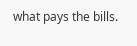what pays the bills.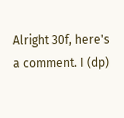Alright 30f, here's a comment. I (dp)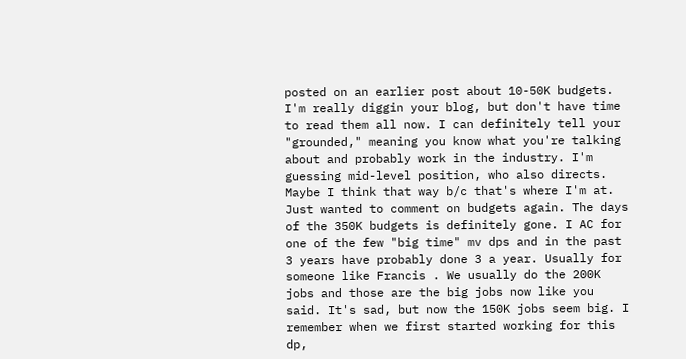posted on an earlier post about 10-50K budgets. I'm really diggin your blog, but don't have time to read them all now. I can definitely tell your "grounded," meaning you know what you're talking about and probably work in the industry. I'm guessing mid-level position, who also directs. Maybe I think that way b/c that's where I'm at. Just wanted to comment on budgets again. The days of the 350K budgets is definitely gone. I AC for one of the few "big time" mv dps and in the past 3 years have probably done 3 a year. Usually for someone like Francis . We usually do the 200K jobs and those are the big jobs now like you said. It's sad, but now the 150K jobs seem big. I remember when we first started working for this dp,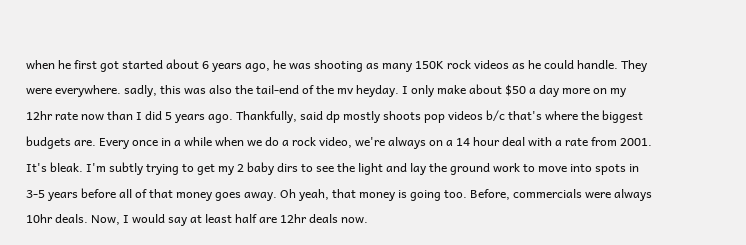when he first got started about 6 years ago, he was shooting as many 150K rock videos as he could handle. They were everywhere. sadly, this was also the tail-end of the mv heyday. I only make about $50 a day more on my 12hr rate now than I did 5 years ago. Thankfully, said dp mostly shoots pop videos b/c that's where the biggest budgets are. Every once in a while when we do a rock video, we're always on a 14 hour deal with a rate from 2001. It's bleak. I'm subtly trying to get my 2 baby dirs to see the light and lay the ground work to move into spots in 3-5 years before all of that money goes away. Oh yeah, that money is going too. Before, commercials were always 10hr deals. Now, I would say at least half are 12hr deals now.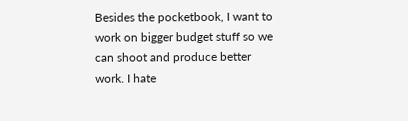Besides the pocketbook, I want to work on bigger budget stuff so we can shoot and produce better work. I hate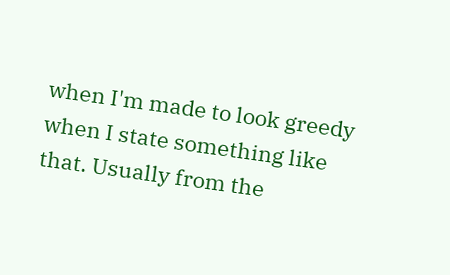when I'm made to look greedy when I state something like that. Usually from the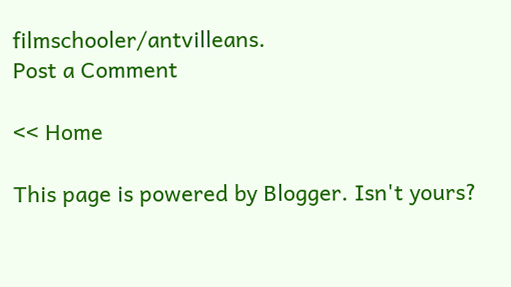filmschooler/antvilleans.
Post a Comment

<< Home

This page is powered by Blogger. Isn't yours?